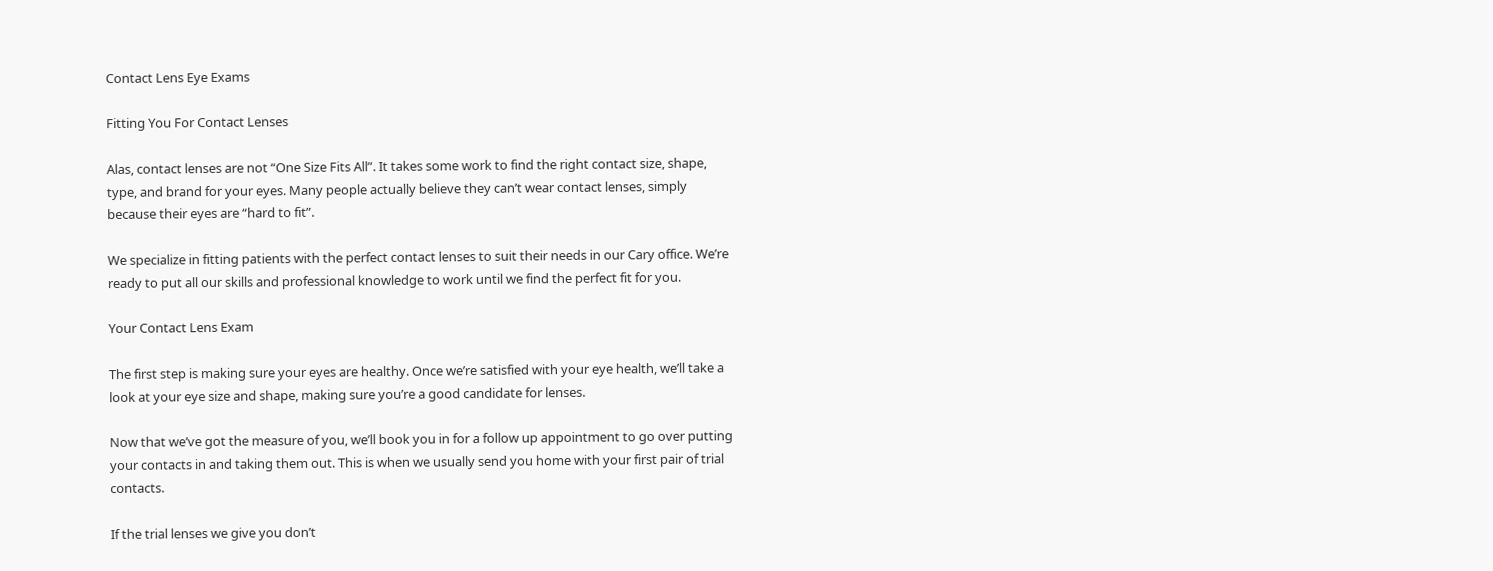Contact Lens Eye Exams

Fitting You For Contact Lenses

Alas, contact lenses are not “One Size Fits All”. It takes some work to find the right contact size, shape, type, and brand for your eyes. Many people actually believe they can’t wear contact lenses, simply because their eyes are “hard to fit”.

We specialize in fitting patients with the perfect contact lenses to suit their needs in our Cary office. We’re ready to put all our skills and professional knowledge to work until we find the perfect fit for you.

Your Contact Lens Exam

The first step is making sure your eyes are healthy. Once we’re satisfied with your eye health, we’ll take a look at your eye size and shape, making sure you’re a good candidate for lenses.

Now that we’ve got the measure of you, we’ll book you in for a follow up appointment to go over putting your contacts in and taking them out. This is when we usually send you home with your first pair of trial contacts.

If the trial lenses we give you don’t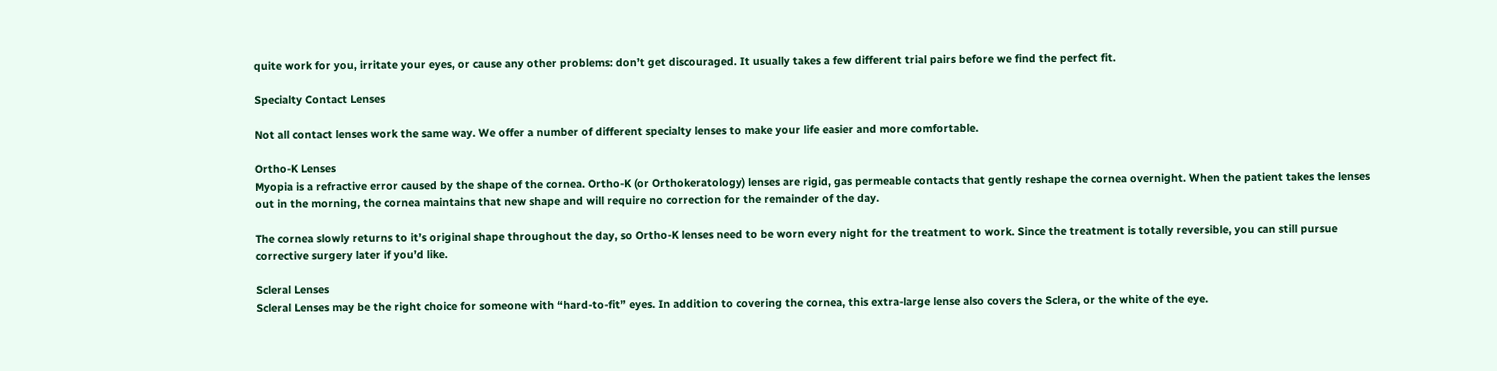quite work for you, irritate your eyes, or cause any other problems: don’t get discouraged. It usually takes a few different trial pairs before we find the perfect fit.

Specialty Contact Lenses

Not all contact lenses work the same way. We offer a number of different specialty lenses to make your life easier and more comfortable.

Ortho-K Lenses
Myopia is a refractive error caused by the shape of the cornea. Ortho-K (or Orthokeratology) lenses are rigid, gas permeable contacts that gently reshape the cornea overnight. When the patient takes the lenses out in the morning, the cornea maintains that new shape and will require no correction for the remainder of the day.

The cornea slowly returns to it’s original shape throughout the day, so Ortho-K lenses need to be worn every night for the treatment to work. Since the treatment is totally reversible, you can still pursue corrective surgery later if you’d like.

Scleral Lenses
Scleral Lenses may be the right choice for someone with “hard-to-fit” eyes. In addition to covering the cornea, this extra-large lense also covers the Sclera, or the white of the eye.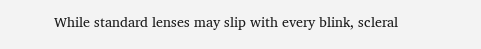While standard lenses may slip with every blink, scleral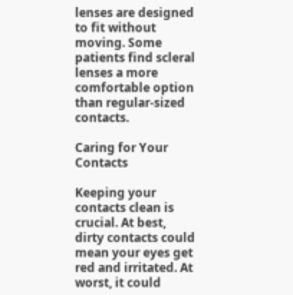lenses are designed to fit without moving. Some patients find scleral lenses a more comfortable option than regular-sized contacts.

Caring for Your Contacts

Keeping your contacts clean is crucial. At best, dirty contacts could mean your eyes get red and irritated. At worst, it could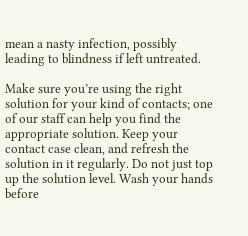mean a nasty infection, possibly leading to blindness if left untreated.

Make sure you’re using the right solution for your kind of contacts; one of our staff can help you find the appropriate solution. Keep your contact case clean, and refresh the solution in it regularly. Do not just top up the solution level. Wash your hands before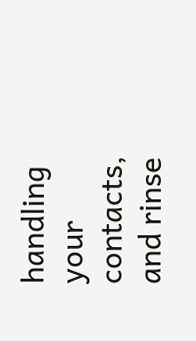handling your contacts, and rinse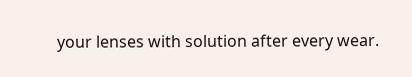your lenses with solution after every wear.